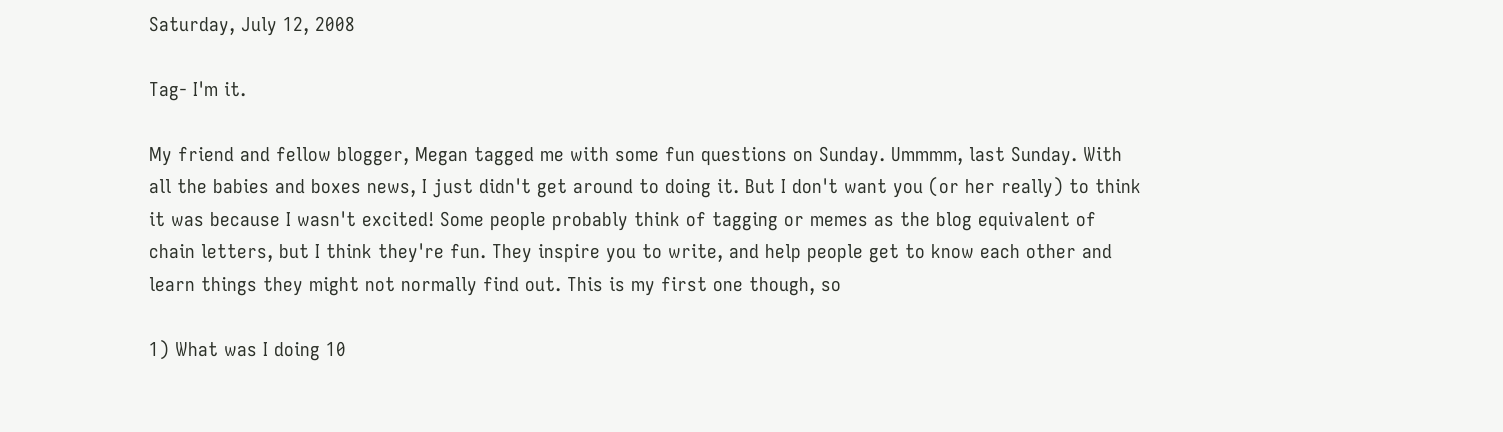Saturday, July 12, 2008

Tag- I'm it.

My friend and fellow blogger, Megan tagged me with some fun questions on Sunday. Ummmm, last Sunday. With all the babies and boxes news, I just didn't get around to doing it. But I don't want you (or her really) to think it was because I wasn't excited! Some people probably think of tagging or memes as the blog equivalent of chain letters, but I think they're fun. They inspire you to write, and help people get to know each other and learn things they might not normally find out. This is my first one though, so

1) What was I doing 10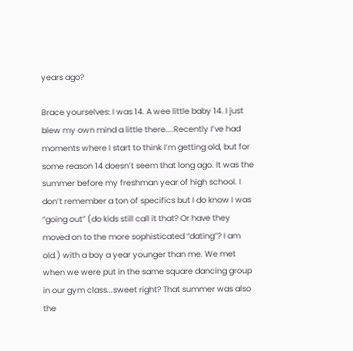years ago?

Brace yourselves: I was 14. A wee little baby 14. I just blew my own mind a little there....Recently I’ve had moments where I start to think I’m getting old, but for some reason 14 doesn’t seem that long ago. It was the summer before my freshman year of high school. I don’t remember a ton of specifics but I do know I was “going out” (do kids still call it that? Or have they moved on to the more sophisticated “dating”? I am old.) with a boy a year younger than me. We met when we were put in the same square dancing group in our gym class...sweet right? That summer was also the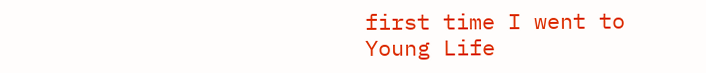first time I went to Young Life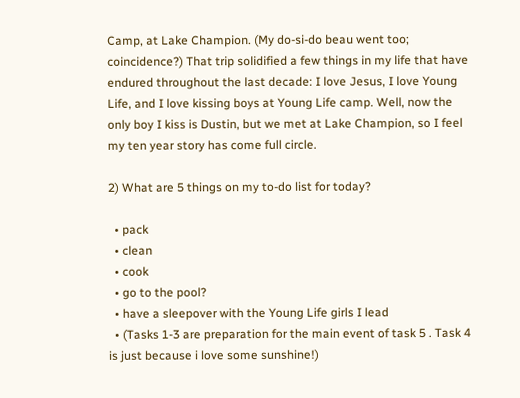Camp, at Lake Champion. (My do-si-do beau went too; coincidence?) That trip solidified a few things in my life that have endured throughout the last decade: I love Jesus, I love Young Life, and I love kissing boys at Young Life camp. Well, now the only boy I kiss is Dustin, but we met at Lake Champion, so I feel my ten year story has come full circle.

2) What are 5 things on my to-do list for today?

  • pack
  • clean
  • cook
  • go to the pool?
  • have a sleepover with the Young Life girls I lead
  • (Tasks 1-3 are preparation for the main event of task 5 . Task 4 is just because i love some sunshine!)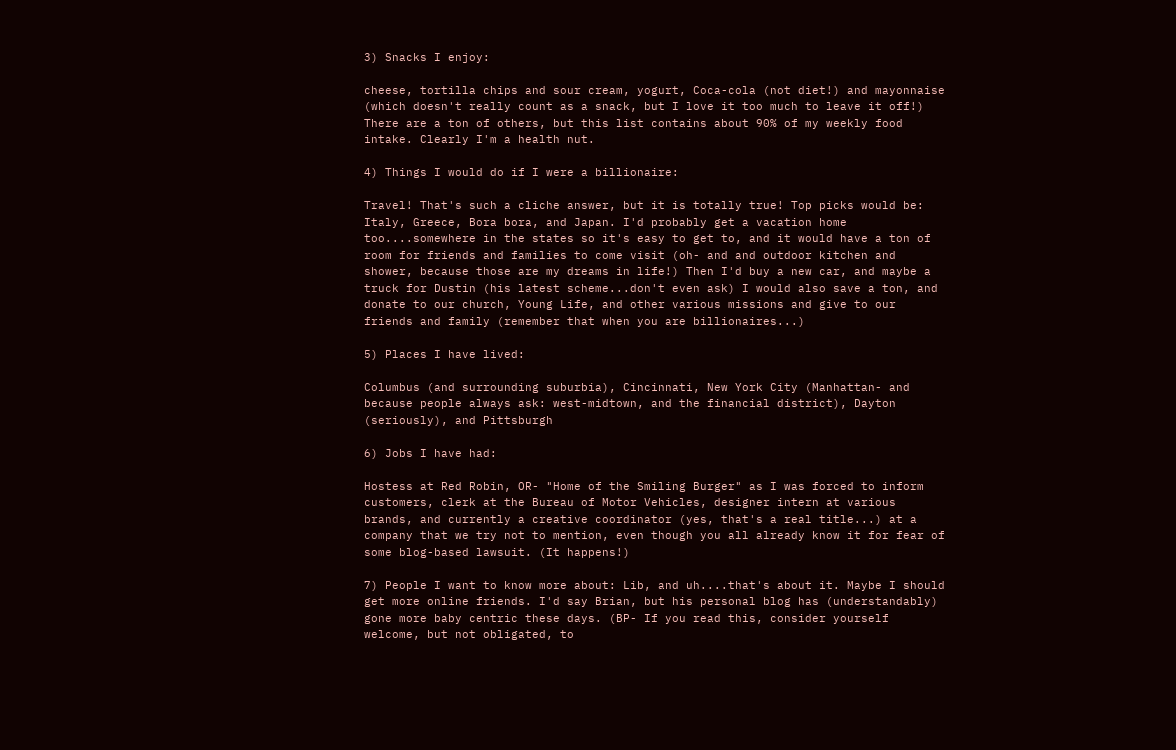3) Snacks I enjoy:

cheese, tortilla chips and sour cream, yogurt, Coca-cola (not diet!) and mayonnaise (which doesn't really count as a snack, but I love it too much to leave it off!) There are a ton of others, but this list contains about 90% of my weekly food intake. Clearly I'm a health nut.

4) Things I would do if I were a billionaire:

Travel! That's such a cliche answer, but it is totally true! Top picks would be: Italy, Greece, Bora bora, and Japan. I'd probably get a vacation home too....somewhere in the states so it's easy to get to, and it would have a ton of room for friends and families to come visit (oh- and and outdoor kitchen and shower, because those are my dreams in life!) Then I'd buy a new car, and maybe a truck for Dustin (his latest scheme...don't even ask) I would also save a ton, and donate to our church, Young Life, and other various missions and give to our friends and family (remember that when you are billionaires...)

5) Places I have lived:

Columbus (and surrounding suburbia), Cincinnati, New York City (Manhattan- and because people always ask: west-midtown, and the financial district), Dayton (seriously), and Pittsburgh

6) Jobs I have had:

Hostess at Red Robin, OR- "Home of the Smiling Burger" as I was forced to inform customers, clerk at the Bureau of Motor Vehicles, designer intern at various brands, and currently a creative coordinator (yes, that's a real title...) at a company that we try not to mention, even though you all already know it for fear of some blog-based lawsuit. (It happens!)

7) People I want to know more about: Lib, and uh....that's about it. Maybe I should get more online friends. I'd say Brian, but his personal blog has (understandably) gone more baby centric these days. (BP- If you read this, consider yourself welcome, but not obligated, to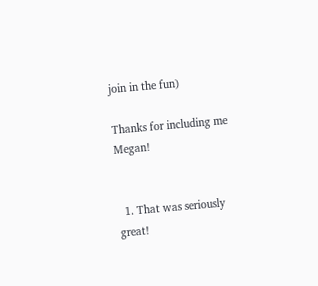join in the fun)

Thanks for including me Megan!


  1. That was seriously great!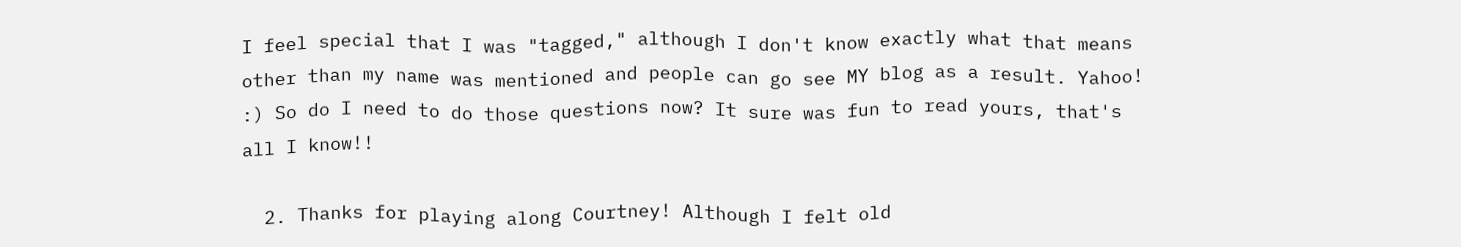I feel special that I was "tagged," although I don't know exactly what that means other than my name was mentioned and people can go see MY blog as a result. Yahoo! :) So do I need to do those questions now? It sure was fun to read yours, that's all I know!!

  2. Thanks for playing along Courtney! Although I felt old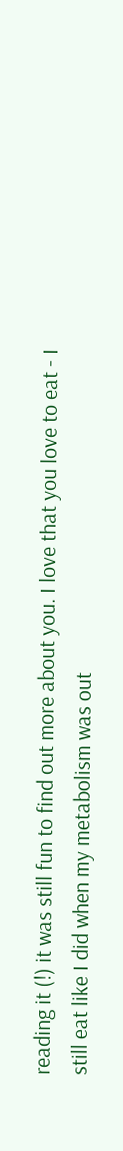reading it (!) it was still fun to find out more about you. I love that you love to eat - I still eat like I did when my metabolism was out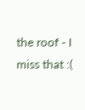the roof - I miss that :(